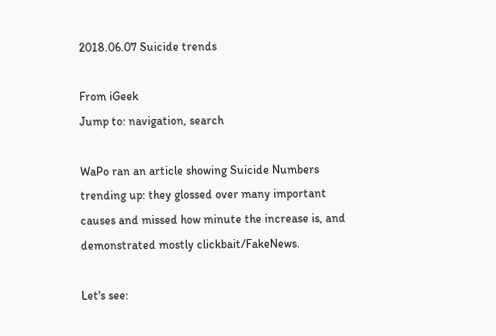2018.06.07 Suicide trends

From iGeek
Jump to: navigation, search

WaPo ran an article showing Suicide Numbers trending up: they glossed over many important causes and missed how minute the increase is, and demonstrated mostly clickbait/FakeNews.

Let's see: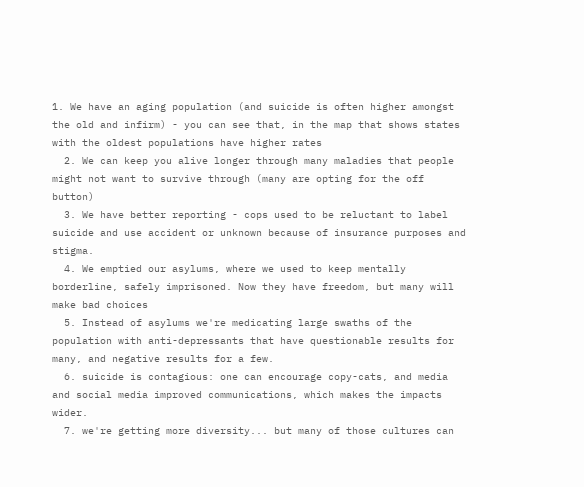1. We have an aging population (and suicide is often higher amongst the old and infirm) - you can see that, in the map that shows states with the oldest populations have higher rates
  2. We can keep you alive longer through many maladies that people might not want to survive through (many are opting for the off button)
  3. We have better reporting - cops used to be reluctant to label suicide and use accident or unknown because of insurance purposes and stigma.
  4. We emptied our asylums, where we used to keep mentally borderline, safely imprisoned. Now they have freedom, but many will make bad choices
  5. Instead of asylums we're medicating large swaths of the population with anti-depressants that have questionable results for many, and negative results for a few.
  6. suicide is contagious: one can encourage copy-cats, and media and social media improved communications, which makes the impacts wider.
  7. we're getting more diversity... but many of those cultures can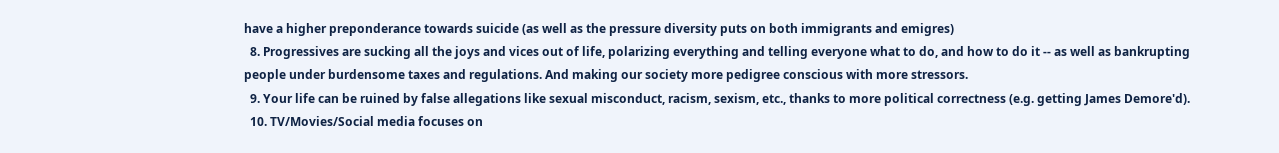have a higher preponderance towards suicide (as well as the pressure diversity puts on both immigrants and emigres)
  8. Progressives are sucking all the joys and vices out of life, polarizing everything and telling everyone what to do, and how to do it -- as well as bankrupting people under burdensome taxes and regulations. And making our society more pedigree conscious with more stressors.
  9. Your life can be ruined by false allegations like sexual misconduct, racism, sexism, etc., thanks to more political correctness (e.g. getting James Demore'd).
  10. TV/Movies/Social media focuses on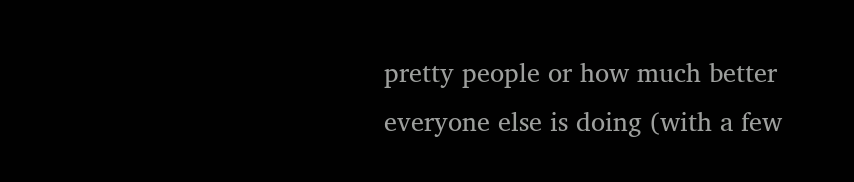pretty people or how much better everyone else is doing (with a few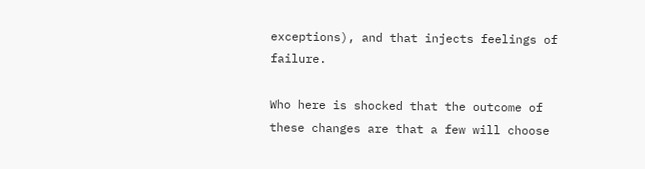exceptions), and that injects feelings of failure.

Who here is shocked that the outcome of these changes are that a few will choose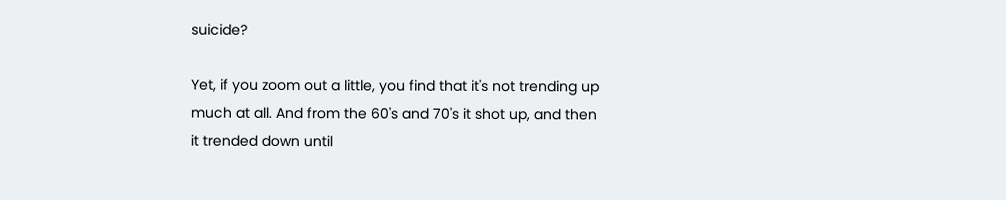suicide?

Yet, if you zoom out a little, you find that it's not trending up much at all. And from the 60's and 70's it shot up, and then it trended down until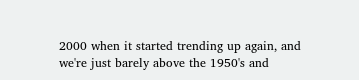2000 when it started trending up again, and we're just barely above the 1950's and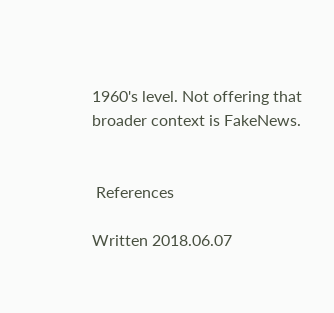1960's level. Not offering that broader context is FakeNews.


 References

Written 2018.06.07